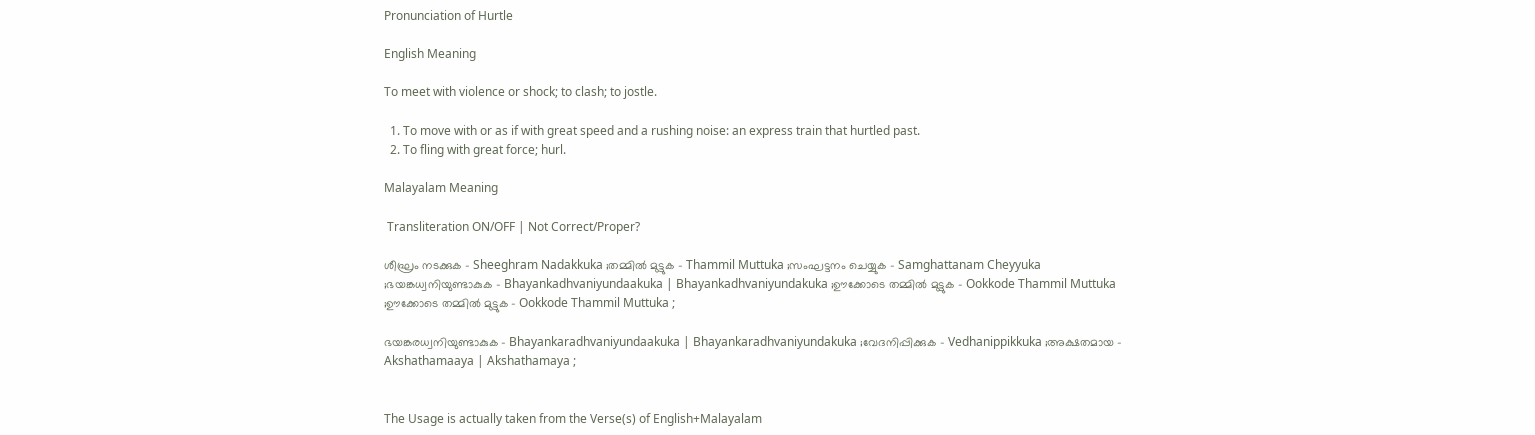Pronunciation of Hurtle

English Meaning

To meet with violence or shock; to clash; to jostle.

  1. To move with or as if with great speed and a rushing noise: an express train that hurtled past.
  2. To fling with great force; hurl.

Malayalam Meaning

 Transliteration ON/OFF | Not Correct/Proper?

ശീഘ്രം നടക്കുക - Sheeghram Nadakkuka ;തമ്മില്‍ മുട്ടുക - Thammil Muttuka ;സംഘട്ടനം ചെയ്യുക - Samghattanam Cheyyuka ;ഭയങ്കധ്വനിയുണ്ടാകുക - Bhayankadhvaniyundaakuka | Bhayankadhvaniyundakuka ;ഊക്കോടെ തമ്മില്‍ മുട്ടുക - Ookkode Thammil Muttuka ;ഊക്കോടെ തമ്മിൽ മുട്ടുക - Ookkode Thammil Muttuka ;

ഭയങ്കരധ്വനിയുണ്ടാകുക - Bhayankaradhvaniyundaakuka | Bhayankaradhvaniyundakuka ;വേദനിപ്പിക്കുക - Vedhanippikkuka ;അക്ഷതമായ - Akshathamaaya | Akshathamaya ;


The Usage is actually taken from the Verse(s) of English+Malayalam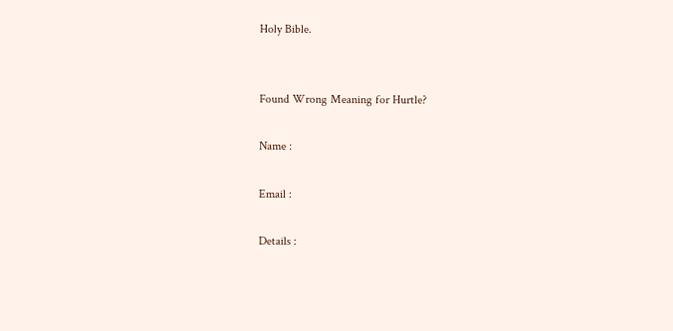Holy Bible.


Found Wrong Meaning for Hurtle?

Name :

Email :

Details :